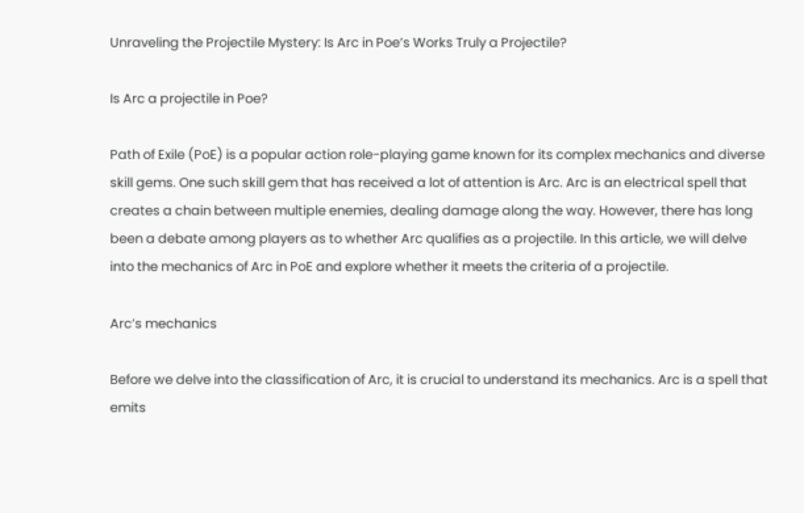Unraveling the Projectile Mystery: Is Arc in Poe’s Works Truly a Projectile?

Is Arc a projectile in Poe?

Path of Exile (PoE) is a popular action role-playing game known for its complex mechanics and diverse skill gems. One such skill gem that has received a lot of attention is Arc. Arc is an electrical spell that creates a chain between multiple enemies, dealing damage along the way. However, there has long been a debate among players as to whether Arc qualifies as a projectile. In this article, we will delve into the mechanics of Arc in PoE and explore whether it meets the criteria of a projectile.

Arc’s mechanics

Before we delve into the classification of Arc, it is crucial to understand its mechanics. Arc is a spell that emits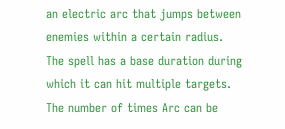an electric arc that jumps between enemies within a certain radius. The spell has a base duration during which it can hit multiple targets. The number of times Arc can be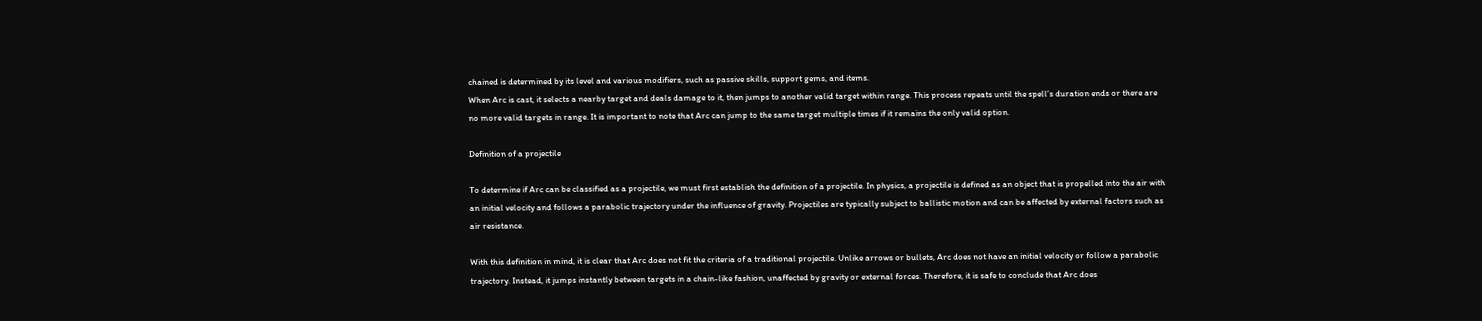chained is determined by its level and various modifiers, such as passive skills, support gems, and items.
When Arc is cast, it selects a nearby target and deals damage to it, then jumps to another valid target within range. This process repeats until the spell’s duration ends or there are no more valid targets in range. It is important to note that Arc can jump to the same target multiple times if it remains the only valid option.

Definition of a projectile

To determine if Arc can be classified as a projectile, we must first establish the definition of a projectile. In physics, a projectile is defined as an object that is propelled into the air with an initial velocity and follows a parabolic trajectory under the influence of gravity. Projectiles are typically subject to ballistic motion and can be affected by external factors such as air resistance.

With this definition in mind, it is clear that Arc does not fit the criteria of a traditional projectile. Unlike arrows or bullets, Arc does not have an initial velocity or follow a parabolic trajectory. Instead, it jumps instantly between targets in a chain-like fashion, unaffected by gravity or external forces. Therefore, it is safe to conclude that Arc does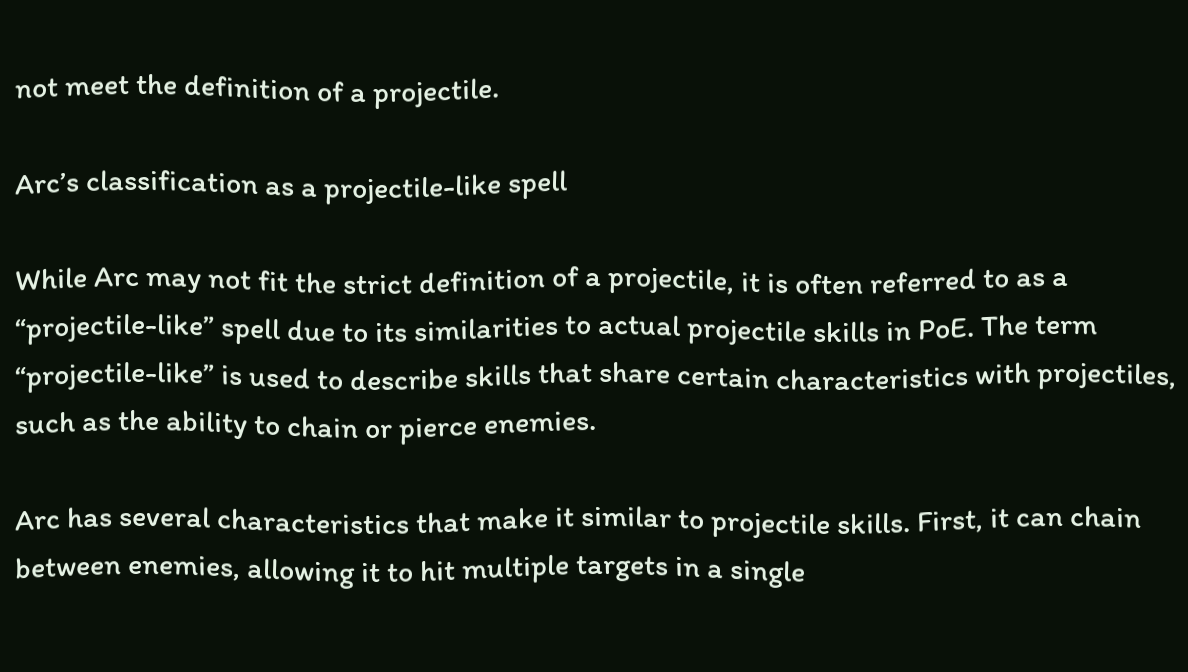not meet the definition of a projectile.

Arc’s classification as a projectile-like spell

While Arc may not fit the strict definition of a projectile, it is often referred to as a “projectile-like” spell due to its similarities to actual projectile skills in PoE. The term “projectile-like” is used to describe skills that share certain characteristics with projectiles, such as the ability to chain or pierce enemies.

Arc has several characteristics that make it similar to projectile skills. First, it can chain between enemies, allowing it to hit multiple targets in a single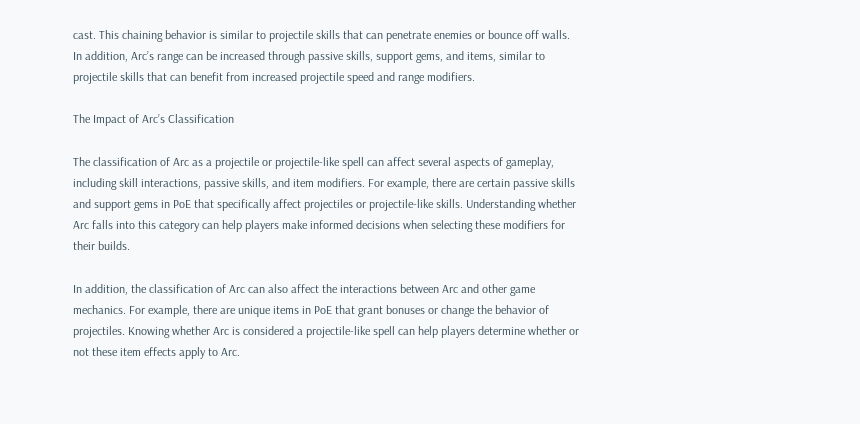cast. This chaining behavior is similar to projectile skills that can penetrate enemies or bounce off walls. In addition, Arc’s range can be increased through passive skills, support gems, and items, similar to projectile skills that can benefit from increased projectile speed and range modifiers.

The Impact of Arc’s Classification

The classification of Arc as a projectile or projectile-like spell can affect several aspects of gameplay, including skill interactions, passive skills, and item modifiers. For example, there are certain passive skills and support gems in PoE that specifically affect projectiles or projectile-like skills. Understanding whether Arc falls into this category can help players make informed decisions when selecting these modifiers for their builds.

In addition, the classification of Arc can also affect the interactions between Arc and other game mechanics. For example, there are unique items in PoE that grant bonuses or change the behavior of projectiles. Knowing whether Arc is considered a projectile-like spell can help players determine whether or not these item effects apply to Arc.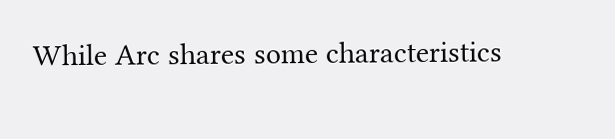While Arc shares some characteristics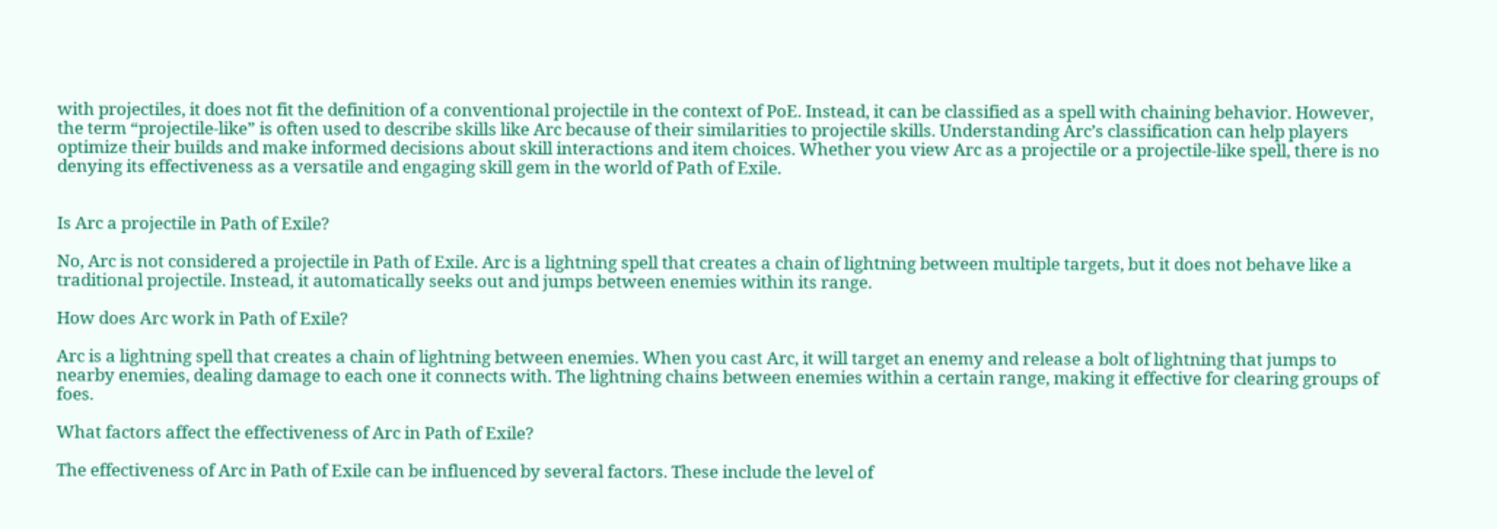with projectiles, it does not fit the definition of a conventional projectile in the context of PoE. Instead, it can be classified as a spell with chaining behavior. However, the term “projectile-like” is often used to describe skills like Arc because of their similarities to projectile skills. Understanding Arc’s classification can help players optimize their builds and make informed decisions about skill interactions and item choices. Whether you view Arc as a projectile or a projectile-like spell, there is no denying its effectiveness as a versatile and engaging skill gem in the world of Path of Exile.


Is Arc a projectile in Path of Exile?

No, Arc is not considered a projectile in Path of Exile. Arc is a lightning spell that creates a chain of lightning between multiple targets, but it does not behave like a traditional projectile. Instead, it automatically seeks out and jumps between enemies within its range.

How does Arc work in Path of Exile?

Arc is a lightning spell that creates a chain of lightning between enemies. When you cast Arc, it will target an enemy and release a bolt of lightning that jumps to nearby enemies, dealing damage to each one it connects with. The lightning chains between enemies within a certain range, making it effective for clearing groups of foes.

What factors affect the effectiveness of Arc in Path of Exile?

The effectiveness of Arc in Path of Exile can be influenced by several factors. These include the level of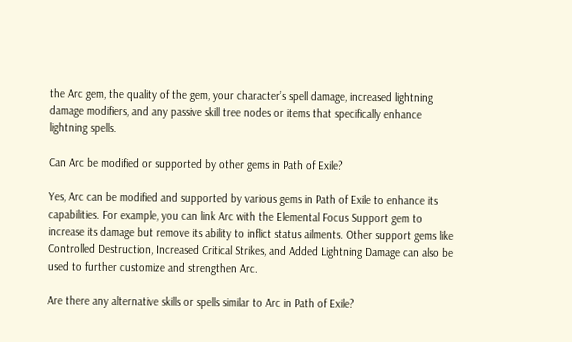the Arc gem, the quality of the gem, your character’s spell damage, increased lightning damage modifiers, and any passive skill tree nodes or items that specifically enhance lightning spells.

Can Arc be modified or supported by other gems in Path of Exile?

Yes, Arc can be modified and supported by various gems in Path of Exile to enhance its capabilities. For example, you can link Arc with the Elemental Focus Support gem to increase its damage but remove its ability to inflict status ailments. Other support gems like Controlled Destruction, Increased Critical Strikes, and Added Lightning Damage can also be used to further customize and strengthen Arc.

Are there any alternative skills or spells similar to Arc in Path of Exile?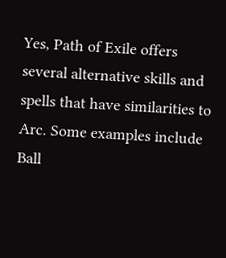Yes, Path of Exile offers several alternative skills and spells that have similarities to Arc. Some examples include Ball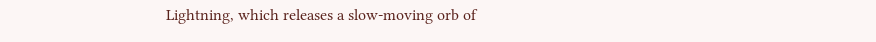Lightning, which releases a slow-moving orb of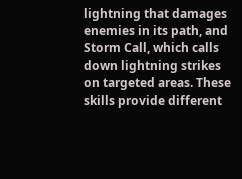lightning that damages enemies in its path, and Storm Call, which calls down lightning strikes on targeted areas. These skills provide different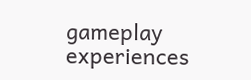gameplay experiences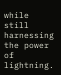while still harnessing the power of lightning.